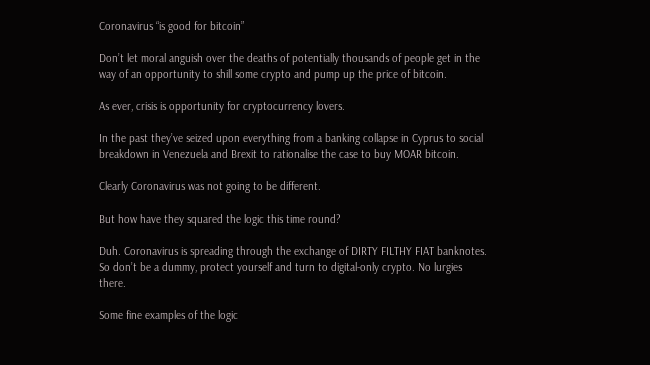Coronavirus “is good for bitcoin”

Don’t let moral anguish over the deaths of potentially thousands of people get in the way of an opportunity to shill some crypto and pump up the price of bitcoin.

As ever, crisis is opportunity for cryptocurrency lovers.

In the past they’ve seized upon everything from a banking collapse in Cyprus to social breakdown in Venezuela and Brexit to rationalise the case to buy MOAR bitcoin.

Clearly Coronavirus was not going to be different.

But how have they squared the logic this time round?

Duh. Coronavirus is spreading through the exchange of DIRTY FILTHY FIAT banknotes. So don’t be a dummy, protect yourself and turn to digital-only crypto. No lurgies there.

Some fine examples of the logic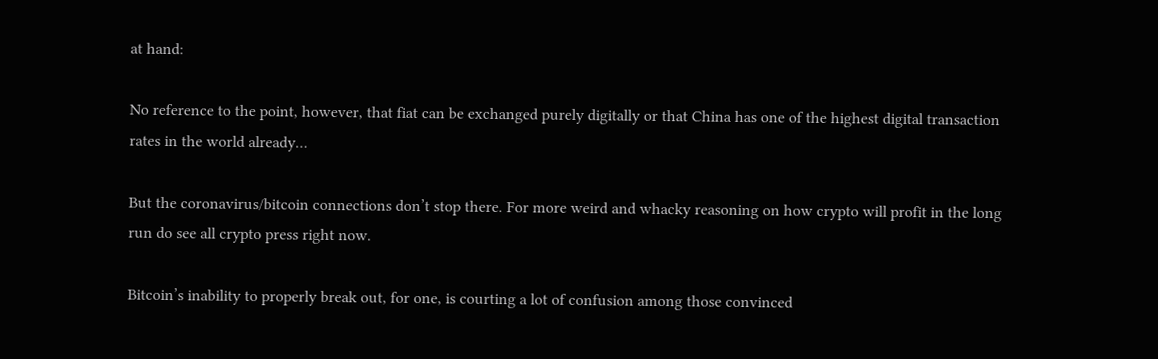at hand:

No reference to the point, however, that fiat can be exchanged purely digitally or that China has one of the highest digital transaction rates in the world already…

But the coronavirus/bitcoin connections don’t stop there. For more weird and whacky reasoning on how crypto will profit in the long run do see all crypto press right now.

Bitcoin’s inability to properly break out, for one, is courting a lot of confusion among those convinced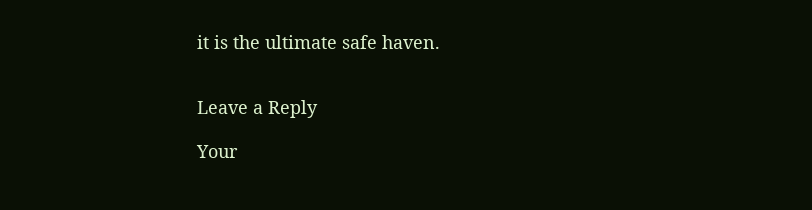it is the ultimate safe haven.


Leave a Reply

Your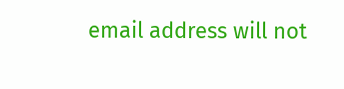email address will not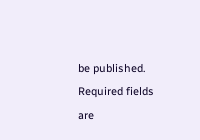be published. Required fields are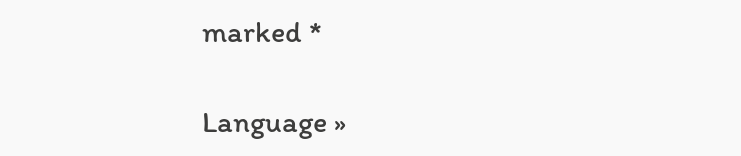marked *

Language »